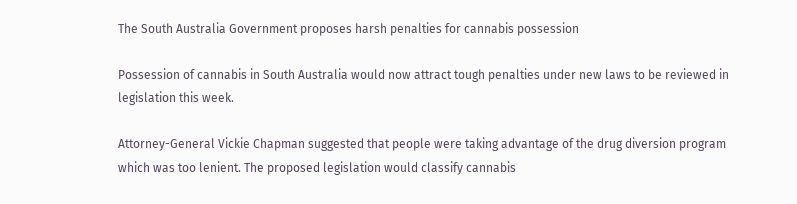The South Australia Government proposes harsh penalties for cannabis possession

Possession of cannabis in South Australia would now attract tough penalties under new laws to be reviewed in legislation this week.

Attorney-General Vickie Chapman suggested that people were taking advantage of the drug diversion program which was too lenient. The proposed legislation would classify cannabis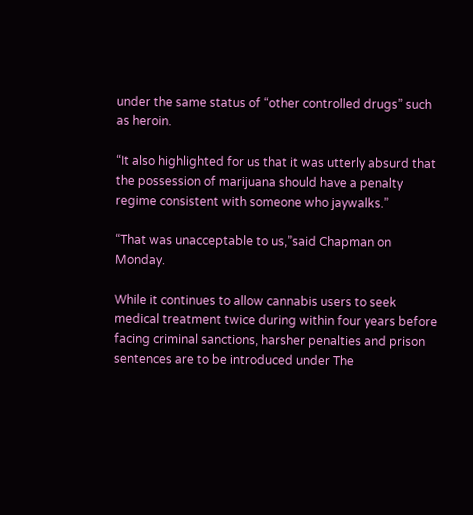under the same status of “other controlled drugs” such as heroin.

“It also highlighted for us that it was utterly absurd that the possession of marijuana should have a penalty regime consistent with someone who jaywalks.”

“That was unacceptable to us,”said Chapman on Monday.

While it continues to allow cannabis users to seek medical treatment twice during within four years before facing criminal sanctions, harsher penalties and prison sentences are to be introduced under The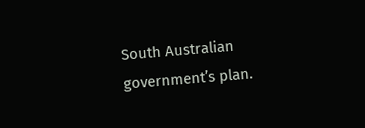South Australian government’s plan.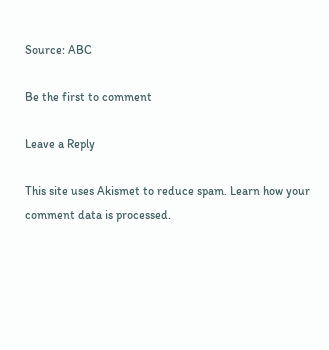Source: ABC

Be the first to comment

Leave a Reply

This site uses Akismet to reduce spam. Learn how your comment data is processed.